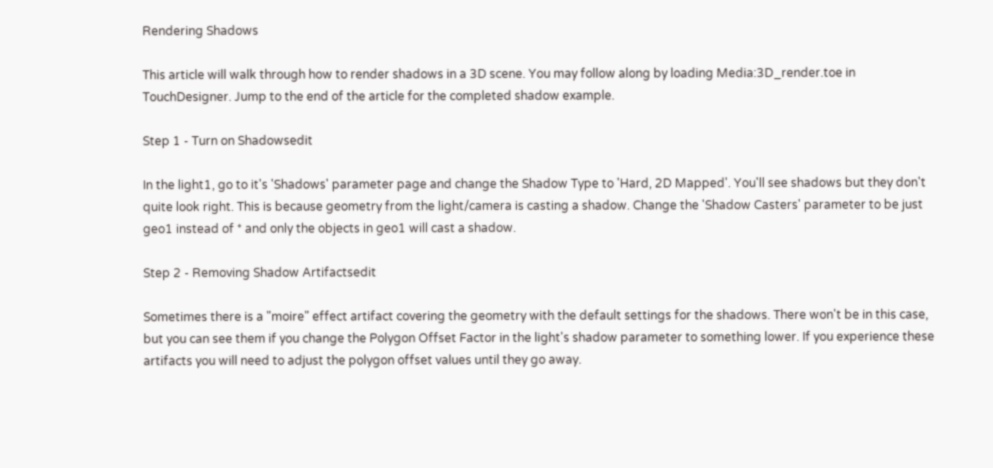Rendering Shadows

This article will walk through how to render shadows in a 3D scene. You may follow along by loading Media:3D_render.toe in TouchDesigner. Jump to the end of the article for the completed shadow example.

Step 1 - Turn on Shadowsedit

In the light1, go to it's 'Shadows' parameter page and change the Shadow Type to 'Hard, 2D Mapped'. You'll see shadows but they don't quite look right. This is because geometry from the light/camera is casting a shadow. Change the 'Shadow Casters' parameter to be just geo1 instead of * and only the objects in geo1 will cast a shadow.

Step 2 - Removing Shadow Artifactsedit

Sometimes there is a "moire" effect artifact covering the geometry with the default settings for the shadows. There won't be in this case, but you can see them if you change the Polygon Offset Factor in the light's shadow parameter to something lower. If you experience these artifacts you will need to adjust the polygon offset values until they go away.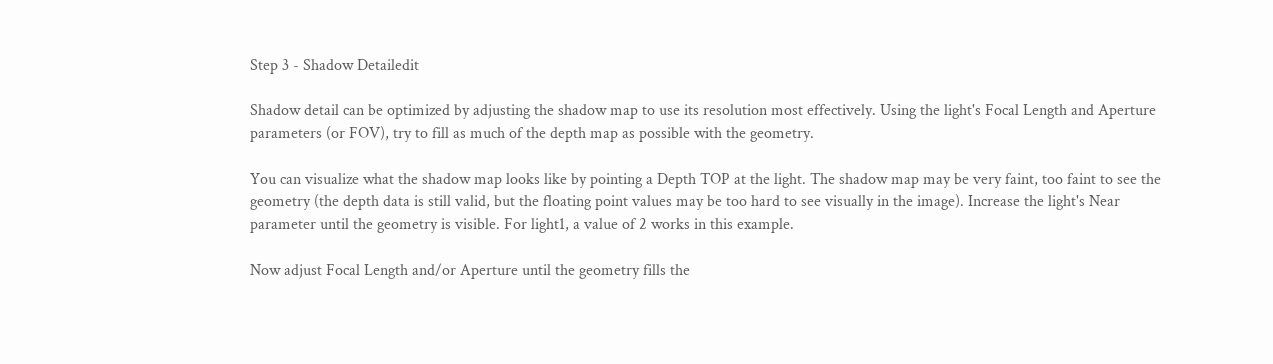Step 3 - Shadow Detailedit

Shadow detail can be optimized by adjusting the shadow map to use its resolution most effectively. Using the light's Focal Length and Aperture parameters (or FOV), try to fill as much of the depth map as possible with the geometry.

You can visualize what the shadow map looks like by pointing a Depth TOP at the light. The shadow map may be very faint, too faint to see the geometry (the depth data is still valid, but the floating point values may be too hard to see visually in the image). Increase the light's Near parameter until the geometry is visible. For light1, a value of 2 works in this example.

Now adjust Focal Length and/or Aperture until the geometry fills the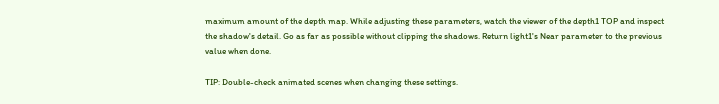maximum amount of the depth map. While adjusting these parameters, watch the viewer of the depth1 TOP and inspect the shadow's detail. Go as far as possible without clipping the shadows. Return light1's Near parameter to the previous value when done.

TIP: Double-check animated scenes when changing these settings.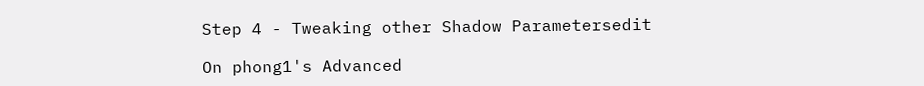Step 4 - Tweaking other Shadow Parametersedit

On phong1's Advanced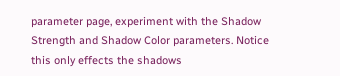parameter page, experiment with the Shadow Strength and Shadow Color parameters. Notice this only effects the shadows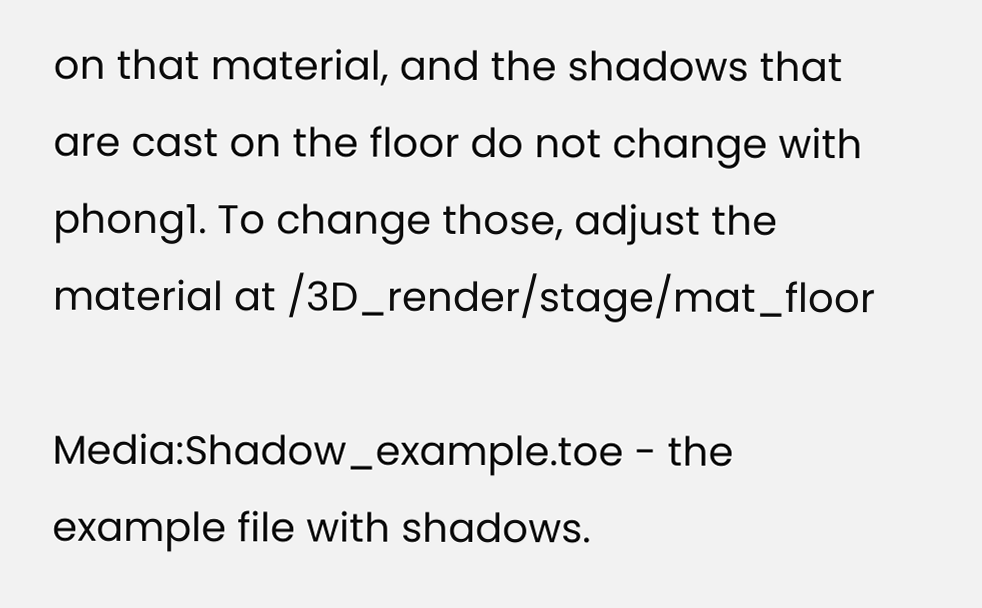on that material, and the shadows that are cast on the floor do not change with phong1. To change those, adjust the material at /3D_render/stage/mat_floor

Media:Shadow_example.toe - the example file with shadows.